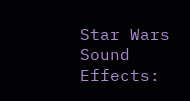Star Wars Sound Effects: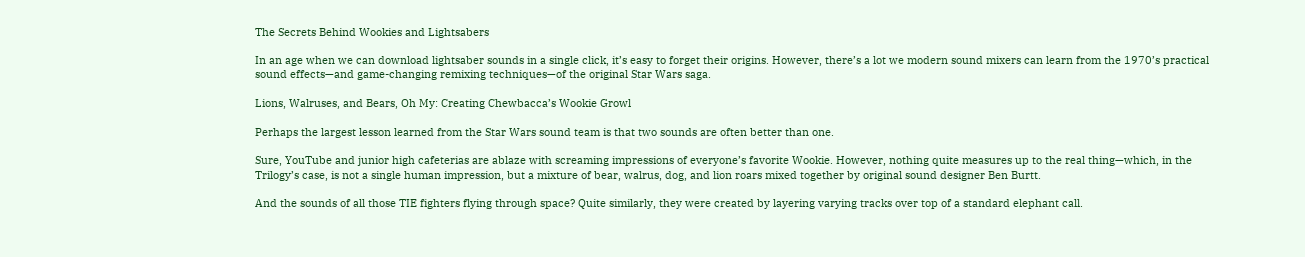The Secrets Behind Wookies and Lightsabers

In an age when we can download lightsaber sounds in a single click, it’s easy to forget their origins. However, there’s a lot we modern sound mixers can learn from the 1970’s practical sound effects—and game-changing remixing techniques—of the original Star Wars saga.

Lions, Walruses, and Bears, Oh My: Creating Chewbacca’s Wookie Growl

Perhaps the largest lesson learned from the Star Wars sound team is that two sounds are often better than one.

Sure, YouTube and junior high cafeterias are ablaze with screaming impressions of everyone’s favorite Wookie. However, nothing quite measures up to the real thing—which, in the Trilogy’s case, is not a single human impression, but a mixture of bear, walrus, dog, and lion roars mixed together by original sound designer Ben Burtt.

And the sounds of all those TIE fighters flying through space? Quite similarly, they were created by layering varying tracks over top of a standard elephant call.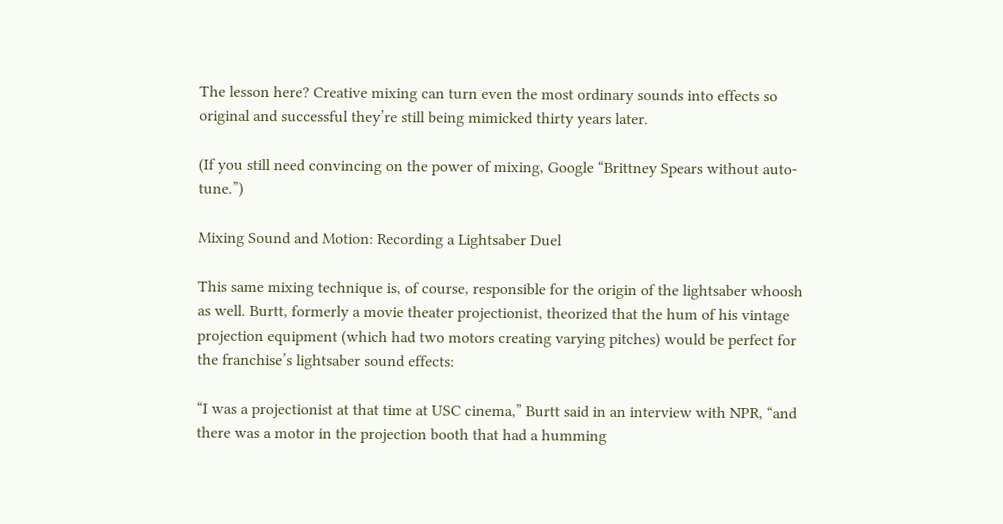The lesson here? Creative mixing can turn even the most ordinary sounds into effects so original and successful they’re still being mimicked thirty years later.

(If you still need convincing on the power of mixing, Google “Brittney Spears without auto-tune.”)

Mixing Sound and Motion: Recording a Lightsaber Duel

This same mixing technique is, of course, responsible for the origin of the lightsaber whoosh as well. Burtt, formerly a movie theater projectionist, theorized that the hum of his vintage projection equipment (which had two motors creating varying pitches) would be perfect for the franchise’s lightsaber sound effects:

“I was a projectionist at that time at USC cinema,” Burtt said in an interview with NPR, “and there was a motor in the projection booth that had a humming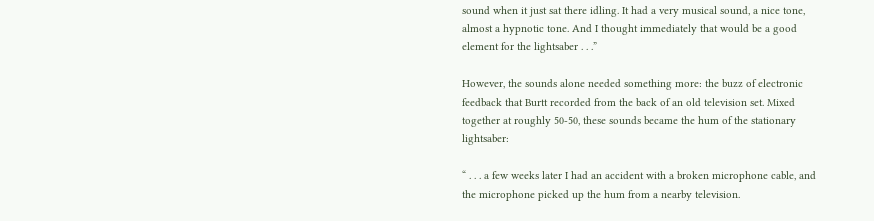sound when it just sat there idling. It had a very musical sound, a nice tone, almost a hypnotic tone. And I thought immediately that would be a good element for the lightsaber . . .”

However, the sounds alone needed something more: the buzz of electronic feedback that Burtt recorded from the back of an old television set. Mixed together at roughly 50-50, these sounds became the hum of the stationary lightsaber:

“ . . . a few weeks later I had an accident with a broken microphone cable, and the microphone picked up the hum from a nearby television.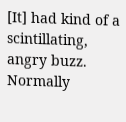[It] had kind of a scintillating, angry buzz. Normally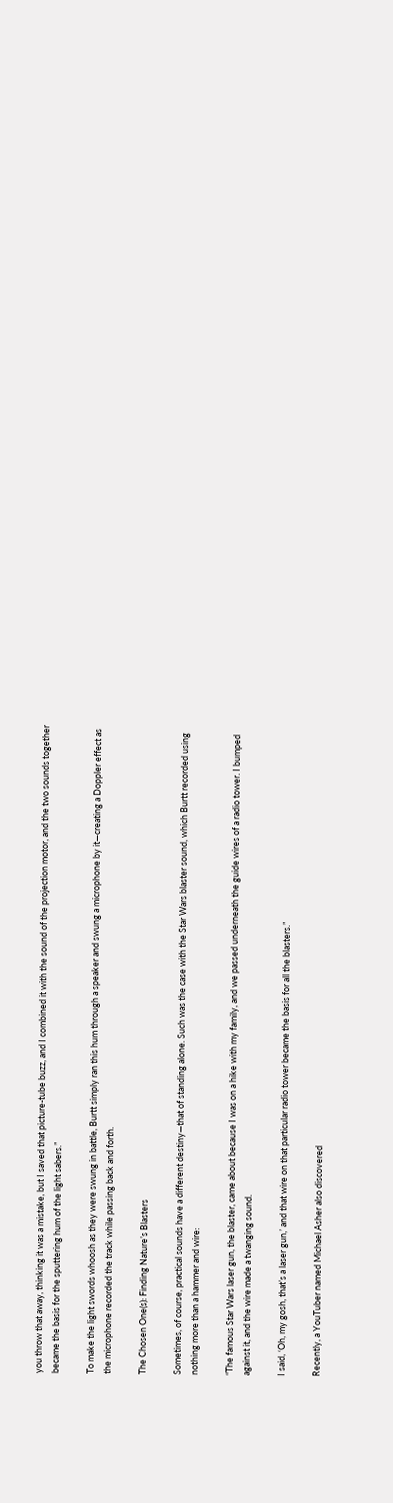you throw that away, thinking it was a mistake, but I saved that picture-tube buzz, and I combined it with the sound of the projection motor, and the two sounds together became the basis for the sputtering hum of the light sabers.”

To make the light swords whoosh as they were swung in battle, Burtt simply ran this hum through a speaker and swung a microphone by it—creating a Doppler effect as the microphone recorded the track while passing back and forth.

The Chosen One(s): Finding Nature’s Blasters

Sometimes, of course, practical sounds have a different destiny—that of standing alone. Such was the case with the Star Wars blaster sound, which Burtt recorded using nothing more than a hammer and wire:

“The famous Star Wars laser gun, the blaster, came about because I was on a hike with my family, and we passed underneath the guide wires of a radio tower. I bumped against it, and the wire made a twanging sound.

I said, ‘Oh, my gosh, that’s a laser gun,’ and that wire on that particular radio tower became the basis for all the blasters.”

Recently, a YouTuber named Michael Asher also discovered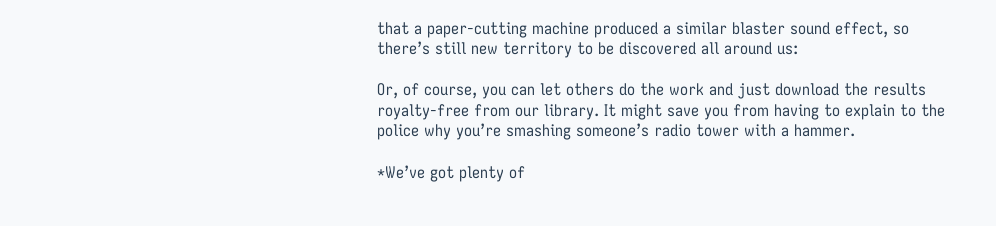that a paper-cutting machine produced a similar blaster sound effect, so there’s still new territory to be discovered all around us:

Or, of course, you can let others do the work and just download the results royalty-free from our library. It might save you from having to explain to the police why you’re smashing someone’s radio tower with a hammer.

*We’ve got plenty of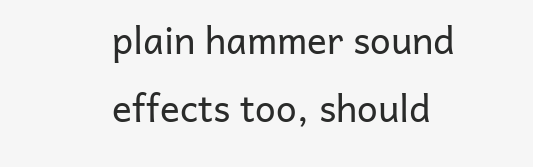plain hammer sound effects too, should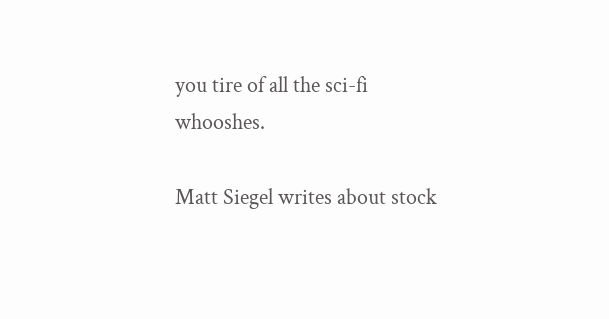you tire of all the sci-fi whooshes.

Matt Siegel writes about stock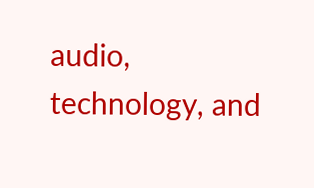audio, technology, and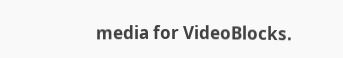media for VideoBlocks.